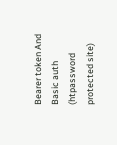Bearer token And Basic auth (htpassword protected site)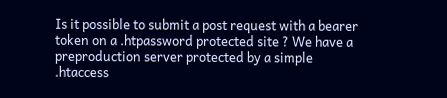Is it possible to submit a post request with a bearer token on a .htpassword protected site ? We have a preproduction server protected by a simple .htaccess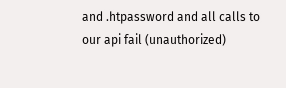and .htpassword and all calls to our api fail (unauthorized)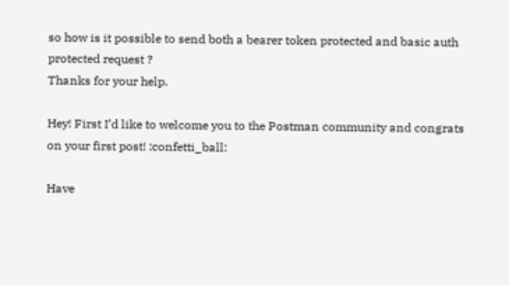so how is it possible to send both a bearer token protected and basic auth protected request ?
Thanks for your help.

Hey! First I’d like to welcome you to the Postman community and congrats on your first post! :confetti_ball:

Have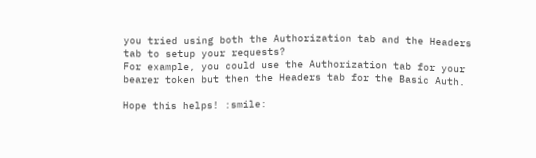you tried using both the Authorization tab and the Headers tab to setup your requests?
For example, you could use the Authorization tab for your bearer token but then the Headers tab for the Basic Auth.

Hope this helps! :smile: